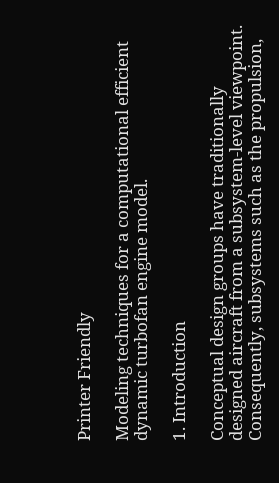Printer Friendly

Modeling techniques for a computational efficient dynamic turbofan engine model.

1. Introduction

Conceptual design groups have traditionally designed aircraft from a subsystem-level viewpoint. Consequently, subsystems such as the propulsion,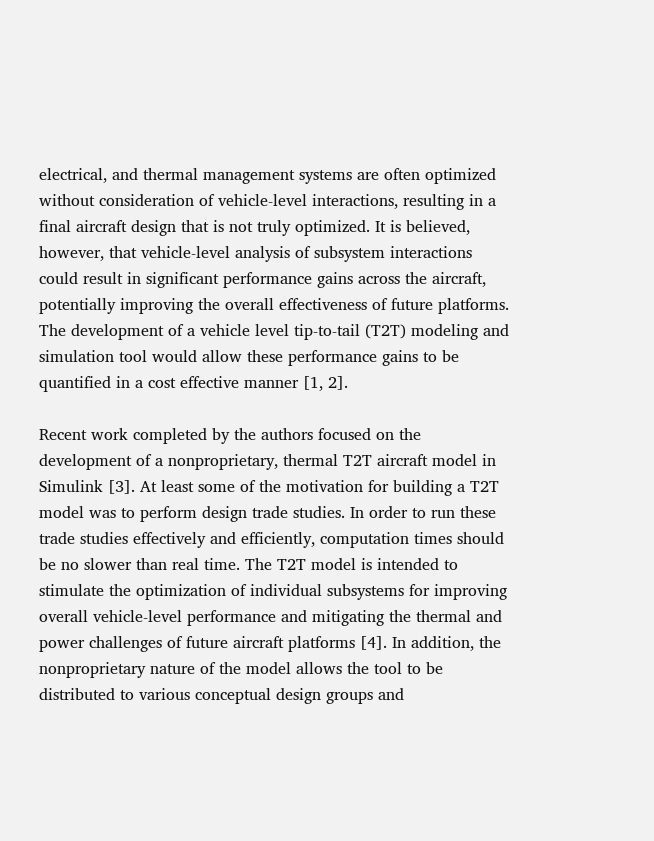electrical, and thermal management systems are often optimized without consideration of vehicle-level interactions, resulting in a final aircraft design that is not truly optimized. It is believed, however, that vehicle-level analysis of subsystem interactions could result in significant performance gains across the aircraft, potentially improving the overall effectiveness of future platforms. The development of a vehicle level tip-to-tail (T2T) modeling and simulation tool would allow these performance gains to be quantified in a cost effective manner [1, 2].

Recent work completed by the authors focused on the development of a nonproprietary, thermal T2T aircraft model in Simulink [3]. At least some of the motivation for building a T2T model was to perform design trade studies. In order to run these trade studies effectively and efficiently, computation times should be no slower than real time. The T2T model is intended to stimulate the optimization of individual subsystems for improving overall vehicle-level performance and mitigating the thermal and power challenges of future aircraft platforms [4]. In addition, the nonproprietary nature of the model allows the tool to be distributed to various conceptual design groups and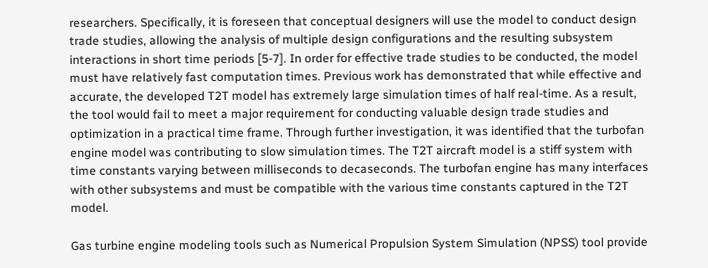researchers. Specifically, it is foreseen that conceptual designers will use the model to conduct design trade studies, allowing the analysis of multiple design configurations and the resulting subsystem interactions in short time periods [5-7]. In order for effective trade studies to be conducted, the model must have relatively fast computation times. Previous work has demonstrated that while effective and accurate, the developed T2T model has extremely large simulation times of half real-time. As a result, the tool would fail to meet a major requirement for conducting valuable design trade studies and optimization in a practical time frame. Through further investigation, it was identified that the turbofan engine model was contributing to slow simulation times. The T2T aircraft model is a stiff system with time constants varying between milliseconds to decaseconds. The turbofan engine has many interfaces with other subsystems and must be compatible with the various time constants captured in the T2T model.

Gas turbine engine modeling tools such as Numerical Propulsion System Simulation (NPSS) tool provide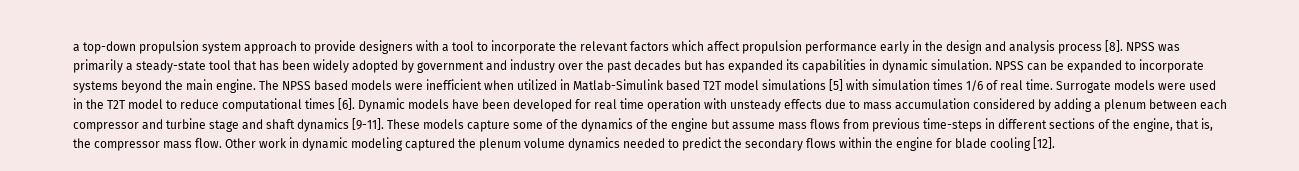a top-down propulsion system approach to provide designers with a tool to incorporate the relevant factors which affect propulsion performance early in the design and analysis process [8]. NPSS was primarily a steady-state tool that has been widely adopted by government and industry over the past decades but has expanded its capabilities in dynamic simulation. NPSS can be expanded to incorporate systems beyond the main engine. The NPSS based models were inefficient when utilized in Matlab-Simulink based T2T model simulations [5] with simulation times 1/6 of real time. Surrogate models were used in the T2T model to reduce computational times [6]. Dynamic models have been developed for real time operation with unsteady effects due to mass accumulation considered by adding a plenum between each compressor and turbine stage and shaft dynamics [9-11]. These models capture some of the dynamics of the engine but assume mass flows from previous time-steps in different sections of the engine, that is, the compressor mass flow. Other work in dynamic modeling captured the plenum volume dynamics needed to predict the secondary flows within the engine for blade cooling [12].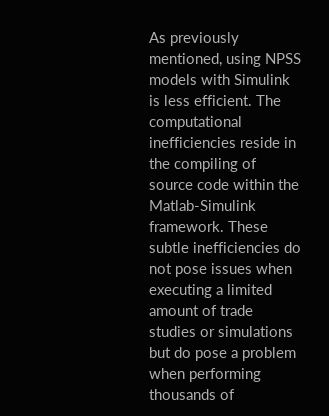As previously mentioned, using NPSS models with Simulink is less efficient. The computational inefficiencies reside in the compiling of source code within the Matlab-Simulink framework. These subtle inefficiencies do not pose issues when executing a limited amount of trade studies or simulations but do pose a problem when performing thousands of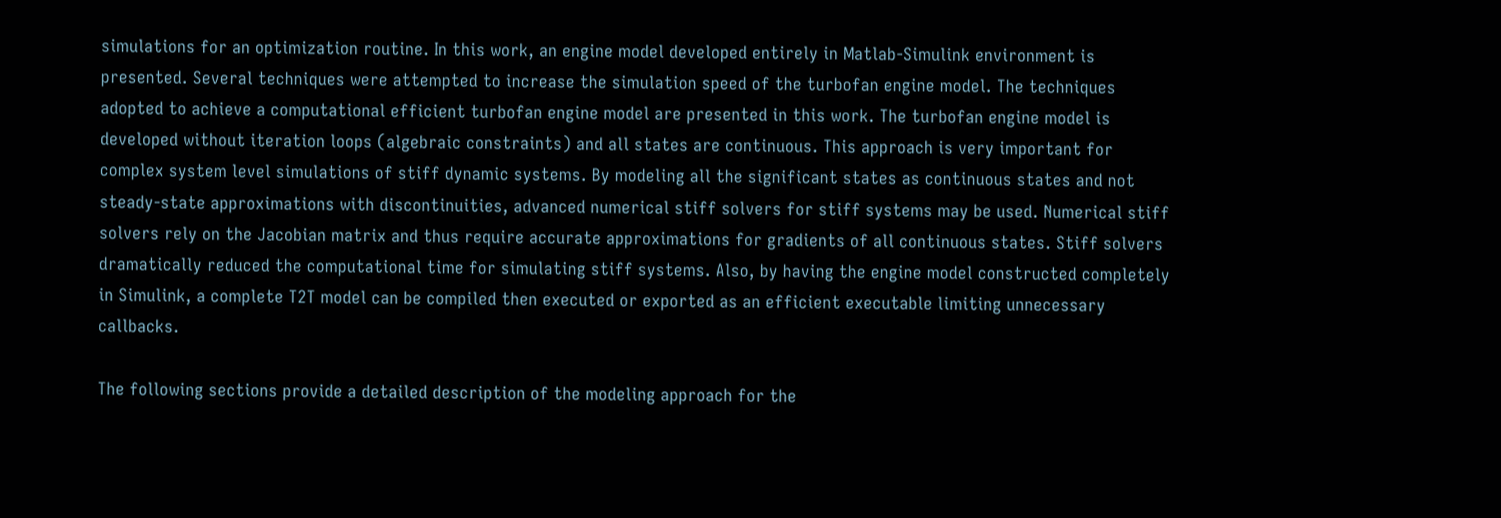simulations for an optimization routine. In this work, an engine model developed entirely in Matlab-Simulink environment is presented. Several techniques were attempted to increase the simulation speed of the turbofan engine model. The techniques adopted to achieve a computational efficient turbofan engine model are presented in this work. The turbofan engine model is developed without iteration loops (algebraic constraints) and all states are continuous. This approach is very important for complex system level simulations of stiff dynamic systems. By modeling all the significant states as continuous states and not steady-state approximations with discontinuities, advanced numerical stiff solvers for stiff systems may be used. Numerical stiff solvers rely on the Jacobian matrix and thus require accurate approximations for gradients of all continuous states. Stiff solvers dramatically reduced the computational time for simulating stiff systems. Also, by having the engine model constructed completely in Simulink, a complete T2T model can be compiled then executed or exported as an efficient executable limiting unnecessary callbacks.

The following sections provide a detailed description of the modeling approach for the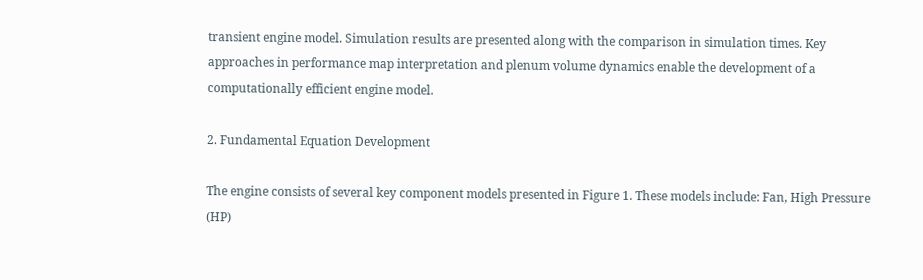transient engine model. Simulation results are presented along with the comparison in simulation times. Key approaches in performance map interpretation and plenum volume dynamics enable the development of a computationally efficient engine model.

2. Fundamental Equation Development

The engine consists of several key component models presented in Figure 1. These models include: Fan, High Pressure (HP)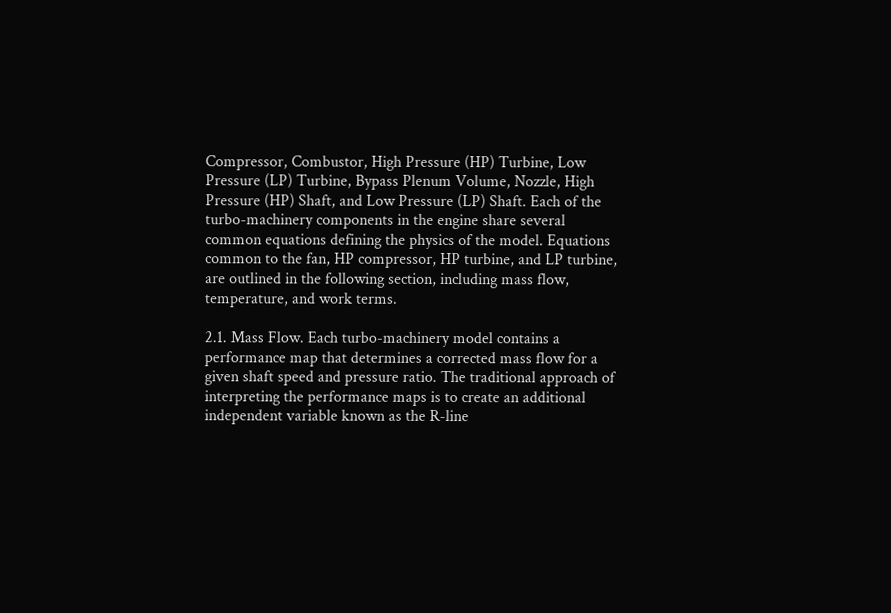Compressor, Combustor, High Pressure (HP) Turbine, Low Pressure (LP) Turbine, Bypass Plenum Volume, Nozzle, High Pressure (HP) Shaft, and Low Pressure (LP) Shaft. Each of the turbo-machinery components in the engine share several common equations defining the physics of the model. Equations common to the fan, HP compressor, HP turbine, and LP turbine, are outlined in the following section, including mass flow, temperature, and work terms.

2.1. Mass Flow. Each turbo-machinery model contains a performance map that determines a corrected mass flow for a given shaft speed and pressure ratio. The traditional approach of interpreting the performance maps is to create an additional independent variable known as the R-line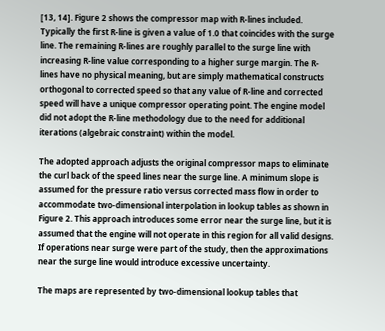[13, 14]. Figure 2 shows the compressor map with R-lines included. Typically the first R-line is given a value of 1.0 that coincides with the surge line. The remaining R-lines are roughly parallel to the surge line with increasing R-line value corresponding to a higher surge margin. The R-lines have no physical meaning, but are simply mathematical constructs orthogonal to corrected speed so that any value of R-line and corrected speed will have a unique compressor operating point. The engine model did not adopt the R-line methodology due to the need for additional iterations (algebraic constraint) within the model.

The adopted approach adjusts the original compressor maps to eliminate the curl back of the speed lines near the surge line. A minimum slope is assumed for the pressure ratio versus corrected mass flow in order to accommodate two-dimensional interpolation in lookup tables as shown in Figure 2. This approach introduces some error near the surge line, but it is assumed that the engine will not operate in this region for all valid designs. If operations near surge were part of the study, then the approximations near the surge line would introduce excessive uncertainty.

The maps are represented by two-dimensional lookup tables that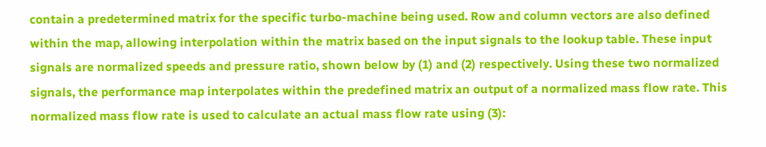contain a predetermined matrix for the specific turbo-machine being used. Row and column vectors are also defined within the map, allowing interpolation within the matrix based on the input signals to the lookup table. These input signals are normalized speeds and pressure ratio, shown below by (1) and (2) respectively. Using these two normalized signals, the performance map interpolates within the predefined matrix an output of a normalized mass flow rate. This normalized mass flow rate is used to calculate an actual mass flow rate using (3):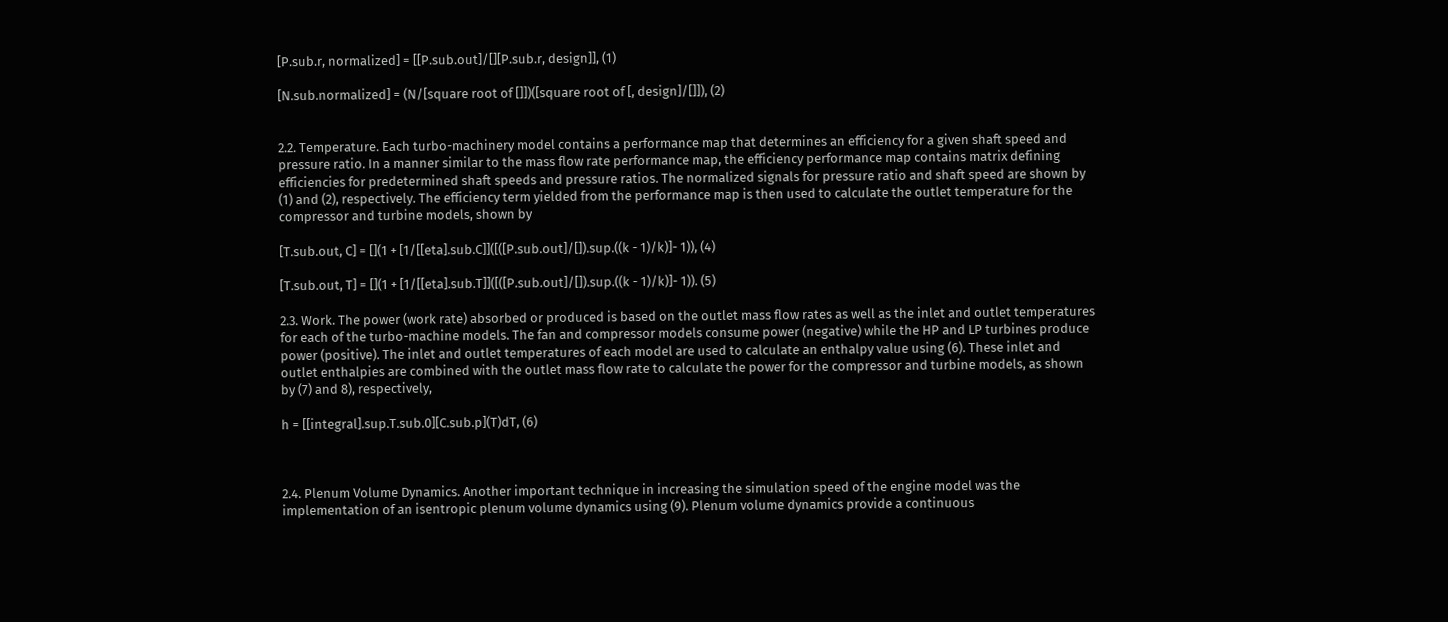[P.sub.r, normalized] = [[P.sub.out]/[][P.sub.r, design]], (1)

[N.sub.normalized] = (N/[square root of []])([square root of [, design]/[]]), (2)


2.2. Temperature. Each turbo-machinery model contains a performance map that determines an efficiency for a given shaft speed and pressure ratio. In a manner similar to the mass flow rate performance map, the efficiency performance map contains matrix defining efficiencies for predetermined shaft speeds and pressure ratios. The normalized signals for pressure ratio and shaft speed are shown by (1) and (2), respectively. The efficiency term yielded from the performance map is then used to calculate the outlet temperature for the compressor and turbine models, shown by

[T.sub.out, C] = [](1 + [1/[[eta].sub.C]]([([P.sub.out]/[]).sup.((k - 1)/k)]- 1)), (4)

[T.sub.out, T] = [](1 + [1/[[eta].sub.T]]([([P.sub.out]/[]).sup.((k - 1)/k)]- 1)). (5)

2.3. Work. The power (work rate) absorbed or produced is based on the outlet mass flow rates as well as the inlet and outlet temperatures for each of the turbo-machine models. The fan and compressor models consume power (negative) while the HP and LP turbines produce power (positive). The inlet and outlet temperatures of each model are used to calculate an enthalpy value using (6). These inlet and outlet enthalpies are combined with the outlet mass flow rate to calculate the power for the compressor and turbine models, as shown by (7) and 8), respectively,

h = [[integral].sup.T.sub.0][C.sub.p](T)dT, (6)



2.4. Plenum Volume Dynamics. Another important technique in increasing the simulation speed of the engine model was the implementation of an isentropic plenum volume dynamics using (9). Plenum volume dynamics provide a continuous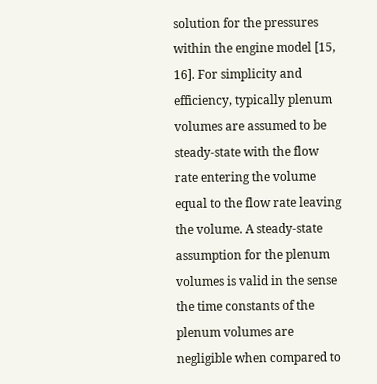solution for the pressures within the engine model [15, 16]. For simplicity and efficiency, typically plenum volumes are assumed to be steady-state with the flow rate entering the volume equal to the flow rate leaving the volume. A steady-state assumption for the plenum volumes is valid in the sense the time constants of the plenum volumes are negligible when compared to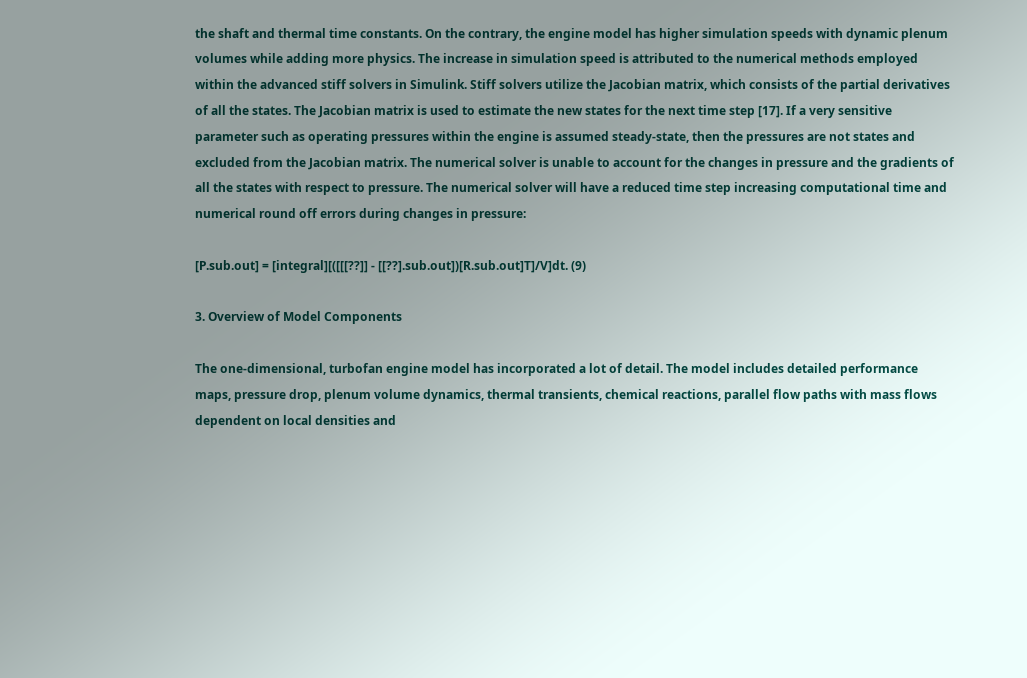the shaft and thermal time constants. On the contrary, the engine model has higher simulation speeds with dynamic plenum volumes while adding more physics. The increase in simulation speed is attributed to the numerical methods employed within the advanced stiff solvers in Simulink. Stiff solvers utilize the Jacobian matrix, which consists of the partial derivatives of all the states. The Jacobian matrix is used to estimate the new states for the next time step [17]. If a very sensitive parameter such as operating pressures within the engine is assumed steady-state, then the pressures are not states and excluded from the Jacobian matrix. The numerical solver is unable to account for the changes in pressure and the gradients of all the states with respect to pressure. The numerical solver will have a reduced time step increasing computational time and numerical round off errors during changes in pressure:

[P.sub.out] = [integral][([[[??]] - [[??].sub.out])[R.sub.out]T]/V]dt. (9)

3. Overview of Model Components

The one-dimensional, turbofan engine model has incorporated a lot of detail. The model includes detailed performance maps, pressure drop, plenum volume dynamics, thermal transients, chemical reactions, parallel flow paths with mass flows dependent on local densities and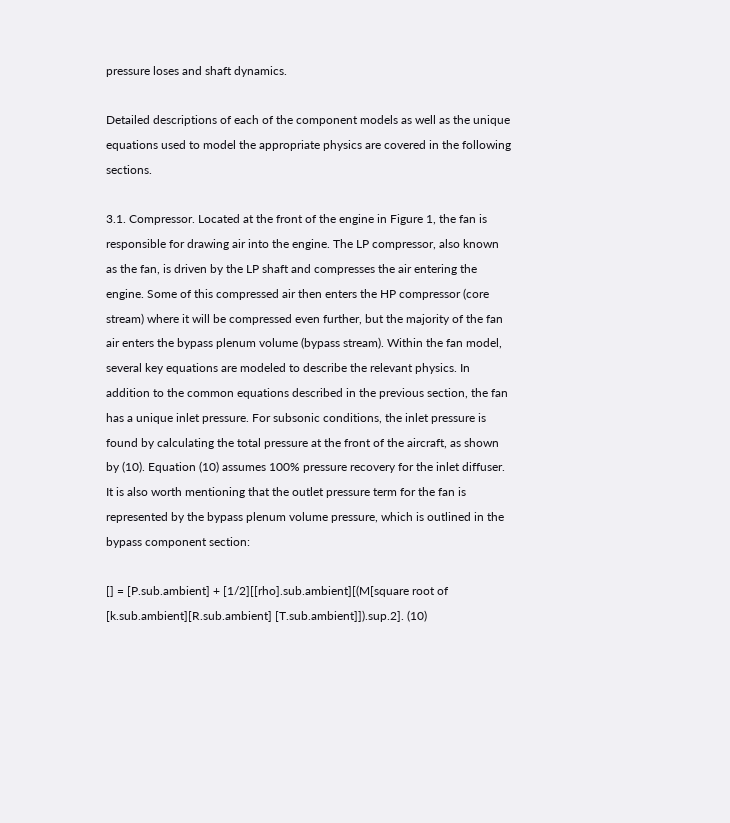pressure loses and shaft dynamics.

Detailed descriptions of each of the component models as well as the unique equations used to model the appropriate physics are covered in the following sections.

3.1. Compressor. Located at the front of the engine in Figure 1, the fan is responsible for drawing air into the engine. The LP compressor, also known as the fan, is driven by the LP shaft and compresses the air entering the engine. Some of this compressed air then enters the HP compressor (core stream) where it will be compressed even further, but the majority of the fan air enters the bypass plenum volume (bypass stream). Within the fan model, several key equations are modeled to describe the relevant physics. In addition to the common equations described in the previous section, the fan has a unique inlet pressure. For subsonic conditions, the inlet pressure is found by calculating the total pressure at the front of the aircraft, as shown by (10). Equation (10) assumes 100% pressure recovery for the inlet diffuser. It is also worth mentioning that the outlet pressure term for the fan is represented by the bypass plenum volume pressure, which is outlined in the bypass component section:

[] = [P.sub.ambient] + [1/2][[rho].sub.ambient][(M[square root of [k.sub.ambient][R.sub.ambient] [T.sub.ambient]]).sup.2]. (10)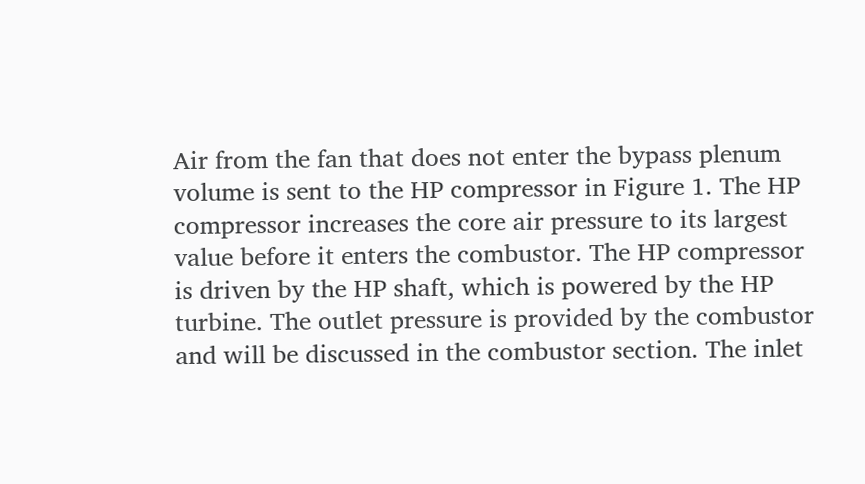Air from the fan that does not enter the bypass plenum volume is sent to the HP compressor in Figure 1. The HP compressor increases the core air pressure to its largest value before it enters the combustor. The HP compressor is driven by the HP shaft, which is powered by the HP turbine. The outlet pressure is provided by the combustor and will be discussed in the combustor section. The inlet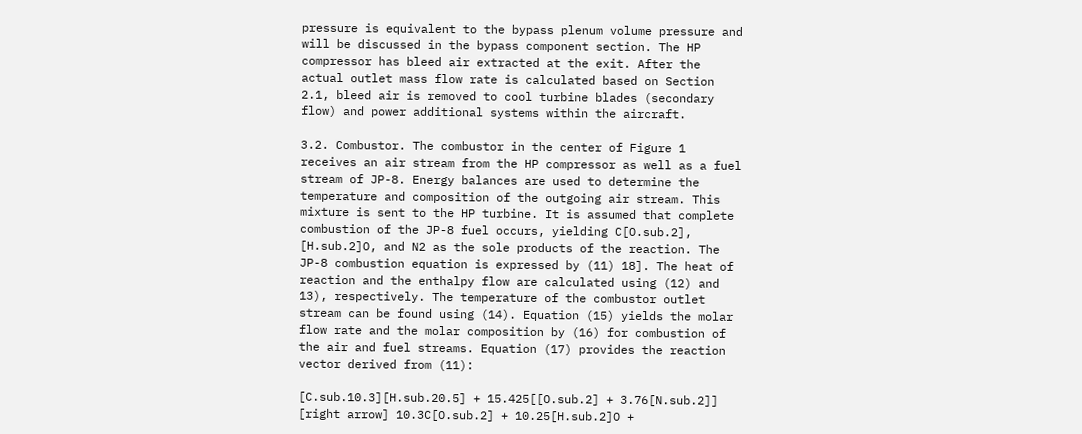pressure is equivalent to the bypass plenum volume pressure and will be discussed in the bypass component section. The HP compressor has bleed air extracted at the exit. After the actual outlet mass flow rate is calculated based on Section 2.1, bleed air is removed to cool turbine blades (secondary flow) and power additional systems within the aircraft.

3.2. Combustor. The combustor in the center of Figure 1 receives an air stream from the HP compressor as well as a fuel stream of JP-8. Energy balances are used to determine the temperature and composition of the outgoing air stream. This mixture is sent to the HP turbine. It is assumed that complete combustion of the JP-8 fuel occurs, yielding C[O.sub.2], [H.sub.2]O, and N2 as the sole products of the reaction. The JP-8 combustion equation is expressed by (11) 18]. The heat of reaction and the enthalpy flow are calculated using (12) and 13), respectively. The temperature of the combustor outlet stream can be found using (14). Equation (15) yields the molar flow rate and the molar composition by (16) for combustion of the air and fuel streams. Equation (17) provides the reaction vector derived from (11):

[C.sub.10.3][H.sub.20.5] + 15.425[[O.sub.2] + 3.76[N.sub.2]] [right arrow] 10.3C[O.sub.2] + 10.25[H.sub.2]O +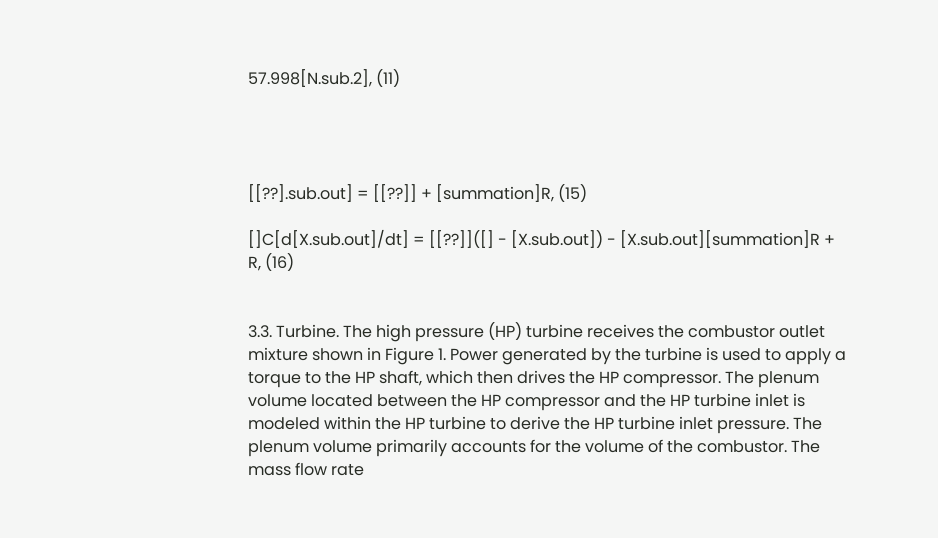57.998[N.sub.2], (11)




[[??].sub.out] = [[??]] + [summation]R, (15)

[]C[d[X.sub.out]/dt] = [[??]]([] - [X.sub.out]) - [X.sub.out][summation]R + R, (16)


3.3. Turbine. The high pressure (HP) turbine receives the combustor outlet mixture shown in Figure 1. Power generated by the turbine is used to apply a torque to the HP shaft, which then drives the HP compressor. The plenum volume located between the HP compressor and the HP turbine inlet is modeled within the HP turbine to derive the HP turbine inlet pressure. The plenum volume primarily accounts for the volume of the combustor. The mass flow rate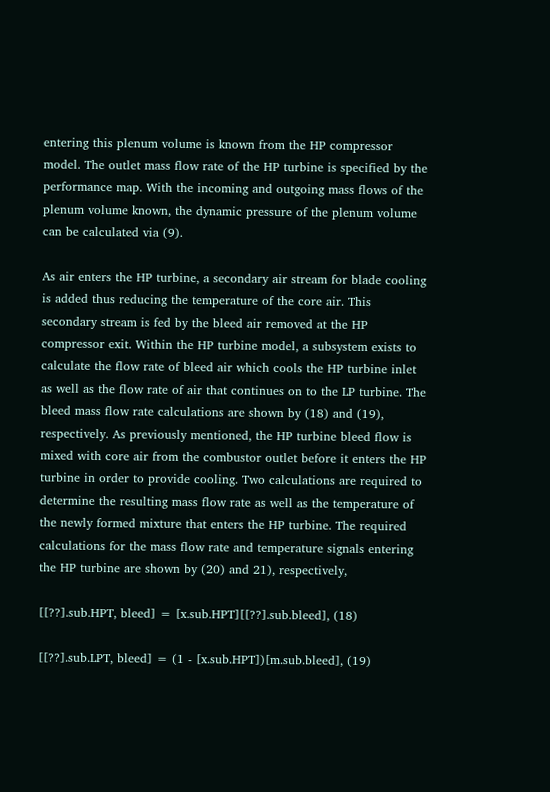entering this plenum volume is known from the HP compressor model. The outlet mass flow rate of the HP turbine is specified by the performance map. With the incoming and outgoing mass flows of the plenum volume known, the dynamic pressure of the plenum volume can be calculated via (9).

As air enters the HP turbine, a secondary air stream for blade cooling is added thus reducing the temperature of the core air. This secondary stream is fed by the bleed air removed at the HP compressor exit. Within the HP turbine model, a subsystem exists to calculate the flow rate of bleed air which cools the HP turbine inlet as well as the flow rate of air that continues on to the LP turbine. The bleed mass flow rate calculations are shown by (18) and (19), respectively. As previously mentioned, the HP turbine bleed flow is mixed with core air from the combustor outlet before it enters the HP turbine in order to provide cooling. Two calculations are required to determine the resulting mass flow rate as well as the temperature of the newly formed mixture that enters the HP turbine. The required calculations for the mass flow rate and temperature signals entering the HP turbine are shown by (20) and 21), respectively,

[[??].sub.HPT, bleed] = [x.sub.HPT][[??].sub.bleed], (18)

[[??].sub.LPT, bleed] = (1 - [x.sub.HPT])[m.sub.bleed], (19)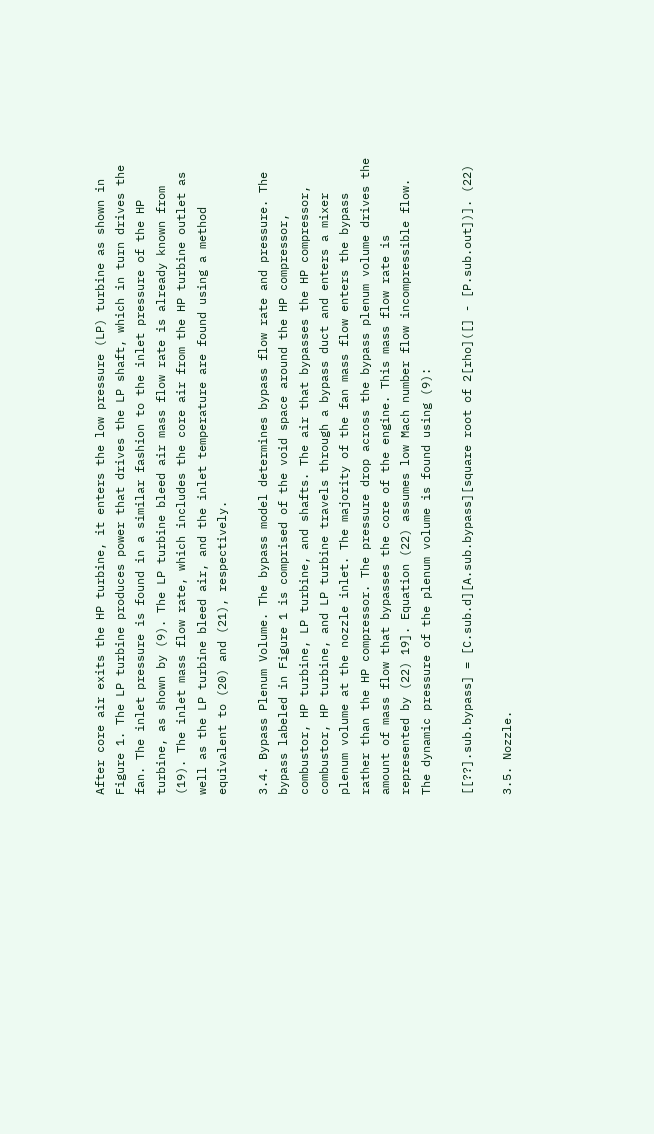After core air exits the HP turbine, it enters the low pressure (LP) turbine as shown in Figure 1. The LP turbine produces power that drives the LP shaft, which in turn drives the fan. The inlet pressure is found in a similar fashion to the inlet pressure of the HP turbine, as shown by (9). The LP turbine bleed air mass flow rate is already known from (19). The inlet mass flow rate, which includes the core air from the HP turbine outlet as well as the LP turbine bleed air, and the inlet temperature are found using a method equivalent to (20) and (21), respectively.

3.4. Bypass Plenum Volume. The bypass model determines bypass flow rate and pressure. The bypass labeled in Figure 1 is comprised of the void space around the HP compressor, combustor, HP turbine, LP turbine, and shafts. The air that bypasses the HP compressor, combustor, HP turbine, and LP turbine travels through a bypass duct and enters a mixer plenum volume at the nozzle inlet. The majority of the fan mass flow enters the bypass rather than the HP compressor. The pressure drop across the bypass plenum volume drives the amount of mass flow that bypasses the core of the engine. This mass flow rate is represented by (22) 19]. Equation (22) assumes low Mach number flow incompressible flow. The dynamic pressure of the plenum volume is found using (9):

[[??].sub.bypass] = [C.sub.d][A.sub.bypass][square root of 2[rho]([] - [P.sub.out])]. (22)

3.5. Nozzle.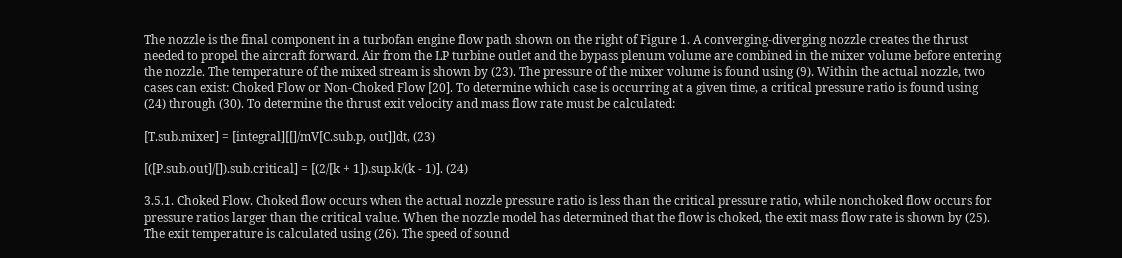The nozzle is the final component in a turbofan engine flow path shown on the right of Figure 1. A converging-diverging nozzle creates the thrust needed to propel the aircraft forward. Air from the LP turbine outlet and the bypass plenum volume are combined in the mixer volume before entering the nozzle. The temperature of the mixed stream is shown by (23). The pressure of the mixer volume is found using (9). Within the actual nozzle, two cases can exist: Choked Flow or Non-Choked Flow [20]. To determine which case is occurring at a given time, a critical pressure ratio is found using (24) through (30). To determine the thrust exit velocity and mass flow rate must be calculated:

[T.sub.mixer] = [integral][[]/mV[C.sub.p, out]]dt, (23)

[([P.sub.out]/[]).sub.critical] = [(2/[k + 1]).sup.k/(k - 1)]. (24)

3.5.1. Choked Flow. Choked flow occurs when the actual nozzle pressure ratio is less than the critical pressure ratio, while nonchoked flow occurs for pressure ratios larger than the critical value. When the nozzle model has determined that the flow is choked, the exit mass flow rate is shown by (25). The exit temperature is calculated using (26). The speed of sound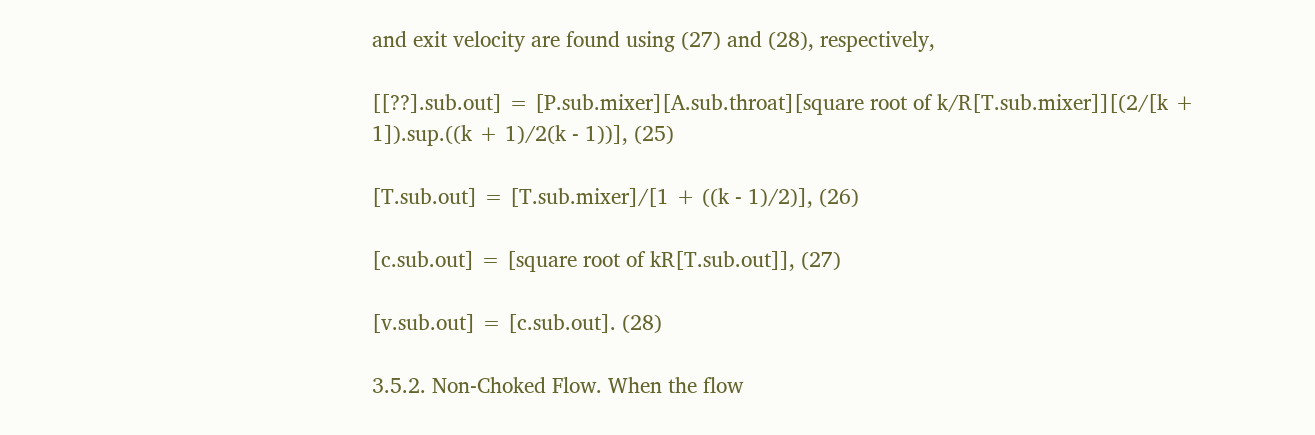and exit velocity are found using (27) and (28), respectively,

[[??].sub.out] = [P.sub.mixer][A.sub.throat][square root of k/R[T.sub.mixer]][(2/[k + 1]).sup.((k + 1)/2(k - 1))], (25)

[T.sub.out] = [T.sub.mixer]/[1 + ((k - 1)/2)], (26)

[c.sub.out] = [square root of kR[T.sub.out]], (27)

[v.sub.out] = [c.sub.out]. (28)

3.5.2. Non-Choked Flow. When the flow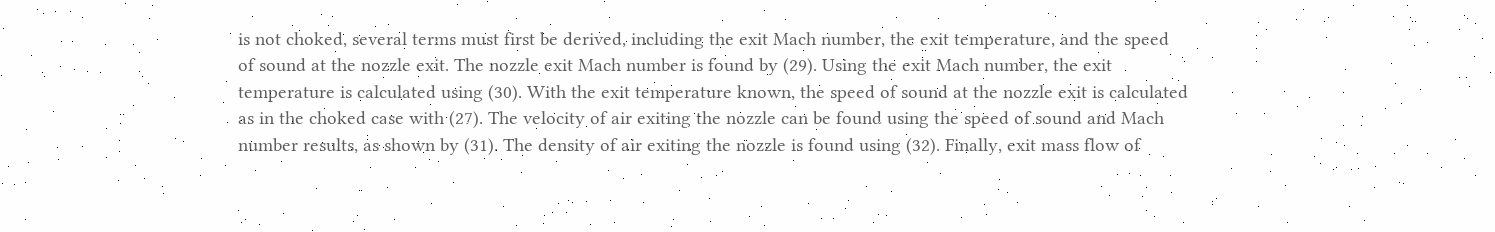is not choked, several terms must first be derived, including the exit Mach number, the exit temperature, and the speed of sound at the nozzle exit. The nozzle exit Mach number is found by (29). Using the exit Mach number, the exit temperature is calculated using (30). With the exit temperature known, the speed of sound at the nozzle exit is calculated as in the choked case with (27). The velocity of air exiting the nozzle can be found using the speed of sound and Mach number results, as shown by (31). The density of air exiting the nozzle is found using (32). Finally, exit mass flow of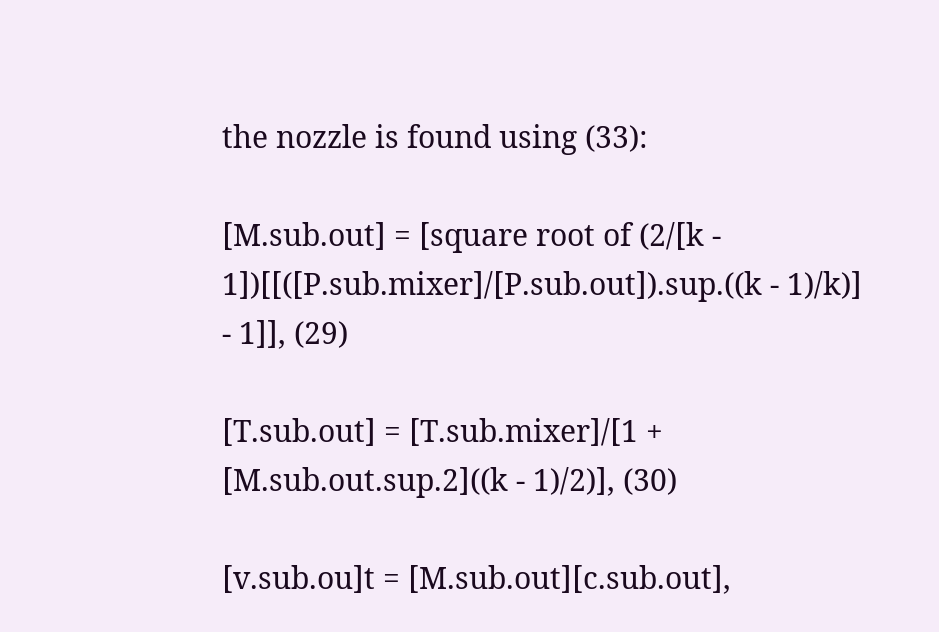the nozzle is found using (33):

[M.sub.out] = [square root of (2/[k - 1])[[([P.sub.mixer]/[P.sub.out]).sup.((k - 1)/k)] - 1]], (29)

[T.sub.out] = [T.sub.mixer]/[1 + [M.sub.out.sup.2]((k - 1)/2)], (30)

[v.sub.ou]t = [M.sub.out][c.sub.out],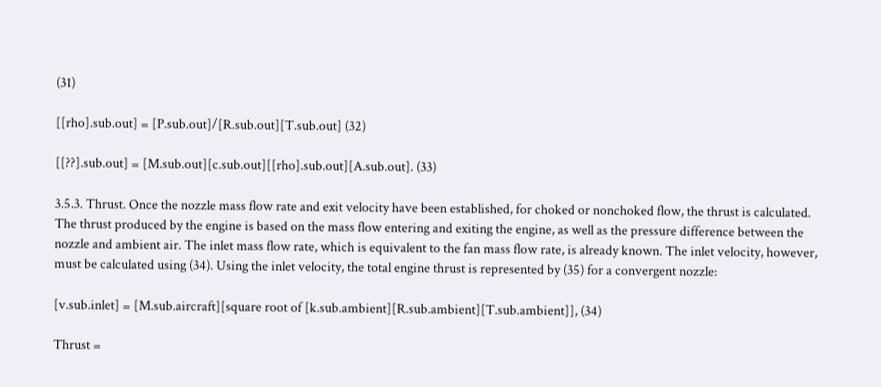(31)

[[rho].sub.out] = [P.sub.out]/[R.sub.out][T.sub.out] (32)

[[??].sub.out] = [M.sub.out][c.sub.out][[rho].sub.out][A.sub.out]. (33)

3.5.3. Thrust. Once the nozzle mass flow rate and exit velocity have been established, for choked or nonchoked flow, the thrust is calculated. The thrust produced by the engine is based on the mass flow entering and exiting the engine, as well as the pressure difference between the nozzle and ambient air. The inlet mass flow rate, which is equivalent to the fan mass flow rate, is already known. The inlet velocity, however, must be calculated using (34). Using the inlet velocity, the total engine thrust is represented by (35) for a convergent nozzle:

[v.sub.inlet] = [M.sub.aircraft][square root of [k.sub.ambient][R.sub.ambient][T.sub.ambient]], (34)

Thrust =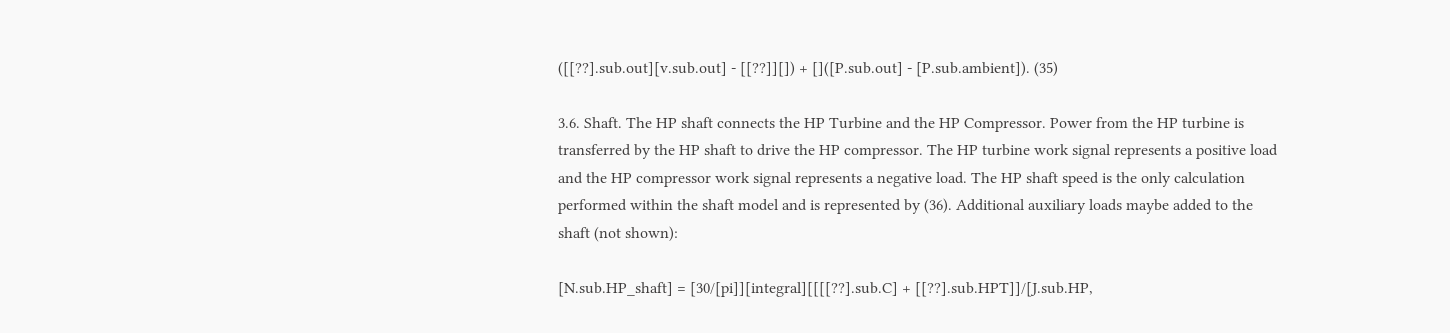([[??].sub.out][v.sub.out] - [[??]][]) + []([P.sub.out] - [P.sub.ambient]). (35)

3.6. Shaft. The HP shaft connects the HP Turbine and the HP Compressor. Power from the HP turbine is transferred by the HP shaft to drive the HP compressor. The HP turbine work signal represents a positive load and the HP compressor work signal represents a negative load. The HP shaft speed is the only calculation performed within the shaft model and is represented by (36). Additional auxiliary loads maybe added to the shaft (not shown):

[N.sub.HP_shaft] = [30/[pi]][integral][[[[??].sub.C] + [[??].sub.HPT]]/[J.sub.HP,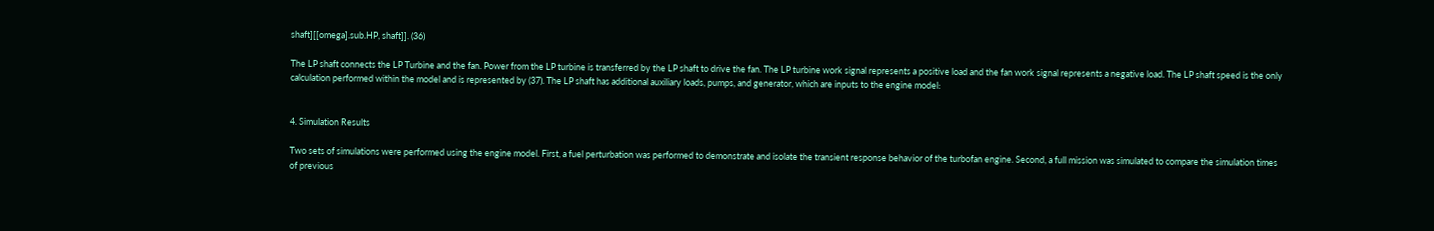shaft][[omega].sub.HP, shaft]]. (36)

The LP shaft connects the LP Turbine and the fan. Power from the LP turbine is transferred by the LP shaft to drive the fan. The LP turbine work signal represents a positive load and the fan work signal represents a negative load. The LP shaft speed is the only calculation performed within the model and is represented by (37). The LP shaft has additional auxiliary loads, pumps, and generator, which are inputs to the engine model:


4. Simulation Results

Two sets of simulations were performed using the engine model. First, a fuel perturbation was performed to demonstrate and isolate the transient response behavior of the turbofan engine. Second, a full mission was simulated to compare the simulation times of previous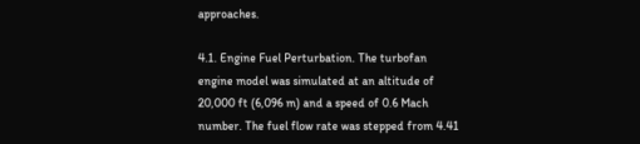approaches.

4.1. Engine Fuel Perturbation. The turbofan engine model was simulated at an altitude of 20,000 ft (6,096 m) and a speed of 0.6 Mach number. The fuel flow rate was stepped from 4.41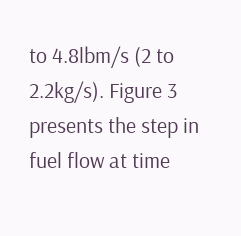to 4.8lbm/s (2 to 2.2kg/s). Figure 3 presents the step in fuel flow at time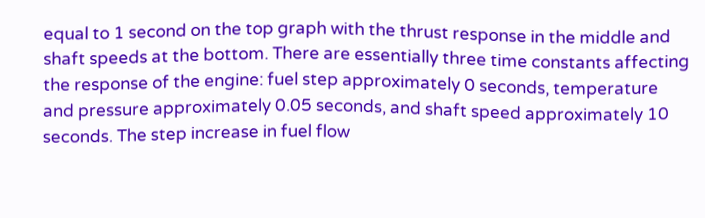equal to 1 second on the top graph with the thrust response in the middle and shaft speeds at the bottom. There are essentially three time constants affecting the response of the engine: fuel step approximately 0 seconds, temperature and pressure approximately 0.05 seconds, and shaft speed approximately 10 seconds. The step increase in fuel flow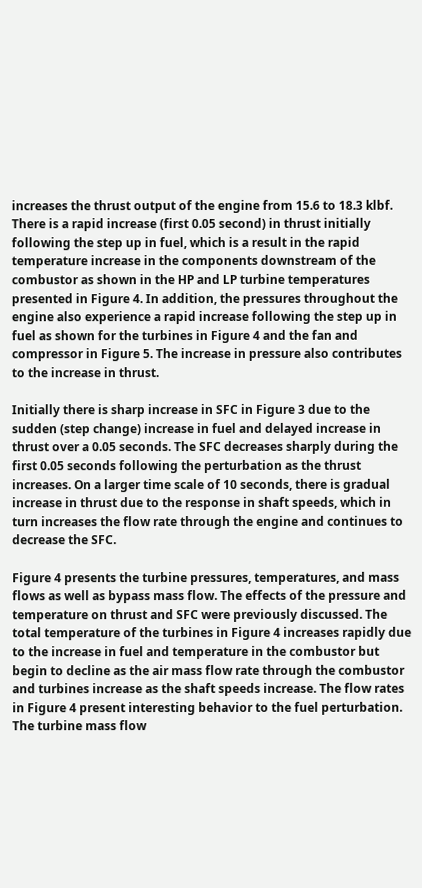increases the thrust output of the engine from 15.6 to 18.3 klbf. There is a rapid increase (first 0.05 second) in thrust initially following the step up in fuel, which is a result in the rapid temperature increase in the components downstream of the combustor as shown in the HP and LP turbine temperatures presented in Figure 4. In addition, the pressures throughout the engine also experience a rapid increase following the step up in fuel as shown for the turbines in Figure 4 and the fan and compressor in Figure 5. The increase in pressure also contributes to the increase in thrust.

Initially there is sharp increase in SFC in Figure 3 due to the sudden (step change) increase in fuel and delayed increase in thrust over a 0.05 seconds. The SFC decreases sharply during the first 0.05 seconds following the perturbation as the thrust increases. On a larger time scale of 10 seconds, there is gradual increase in thrust due to the response in shaft speeds, which in turn increases the flow rate through the engine and continues to decrease the SFC.

Figure 4 presents the turbine pressures, temperatures, and mass flows as well as bypass mass flow. The effects of the pressure and temperature on thrust and SFC were previously discussed. The total temperature of the turbines in Figure 4 increases rapidly due to the increase in fuel and temperature in the combustor but begin to decline as the air mass flow rate through the combustor and turbines increase as the shaft speeds increase. The flow rates in Figure 4 present interesting behavior to the fuel perturbation. The turbine mass flow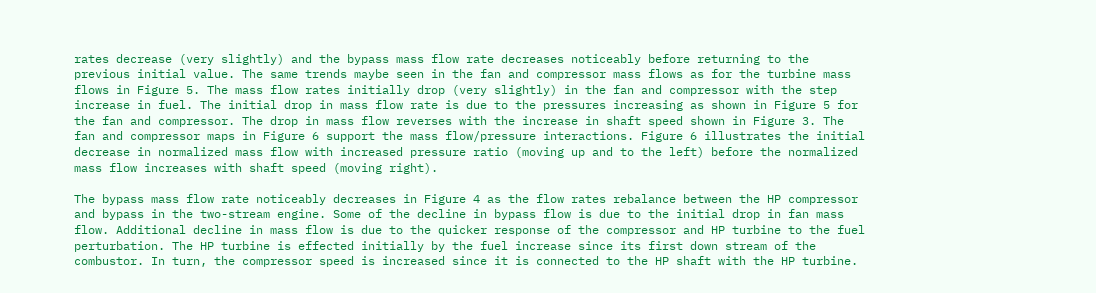rates decrease (very slightly) and the bypass mass flow rate decreases noticeably before returning to the previous initial value. The same trends maybe seen in the fan and compressor mass flows as for the turbine mass flows in Figure 5. The mass flow rates initially drop (very slightly) in the fan and compressor with the step increase in fuel. The initial drop in mass flow rate is due to the pressures increasing as shown in Figure 5 for the fan and compressor. The drop in mass flow reverses with the increase in shaft speed shown in Figure 3. The fan and compressor maps in Figure 6 support the mass flow/pressure interactions. Figure 6 illustrates the initial decrease in normalized mass flow with increased pressure ratio (moving up and to the left) before the normalized mass flow increases with shaft speed (moving right).

The bypass mass flow rate noticeably decreases in Figure 4 as the flow rates rebalance between the HP compressor and bypass in the two-stream engine. Some of the decline in bypass flow is due to the initial drop in fan mass flow. Additional decline in mass flow is due to the quicker response of the compressor and HP turbine to the fuel perturbation. The HP turbine is effected initially by the fuel increase since its first down stream of the combustor. In turn, the compressor speed is increased since it is connected to the HP shaft with the HP turbine.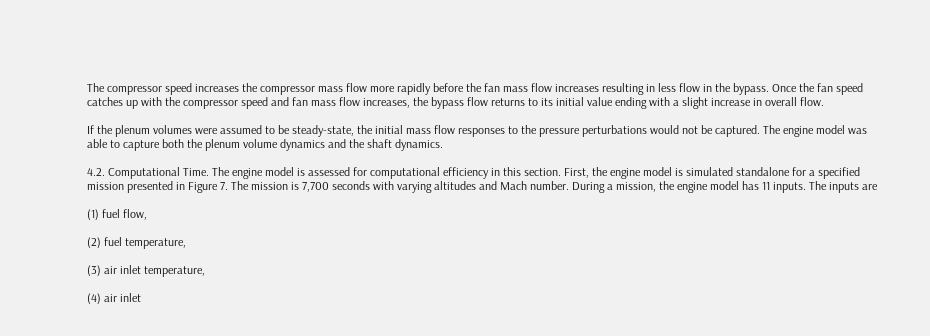The compressor speed increases the compressor mass flow more rapidly before the fan mass flow increases resulting in less flow in the bypass. Once the fan speed catches up with the compressor speed and fan mass flow increases, the bypass flow returns to its initial value ending with a slight increase in overall flow.

If the plenum volumes were assumed to be steady-state, the initial mass flow responses to the pressure perturbations would not be captured. The engine model was able to capture both the plenum volume dynamics and the shaft dynamics.

4.2. Computational Time. The engine model is assessed for computational efficiency in this section. First, the engine model is simulated standalone for a specified mission presented in Figure 7. The mission is 7,700 seconds with varying altitudes and Mach number. During a mission, the engine model has 11 inputs. The inputs are

(1) fuel flow,

(2) fuel temperature,

(3) air inlet temperature,

(4) air inlet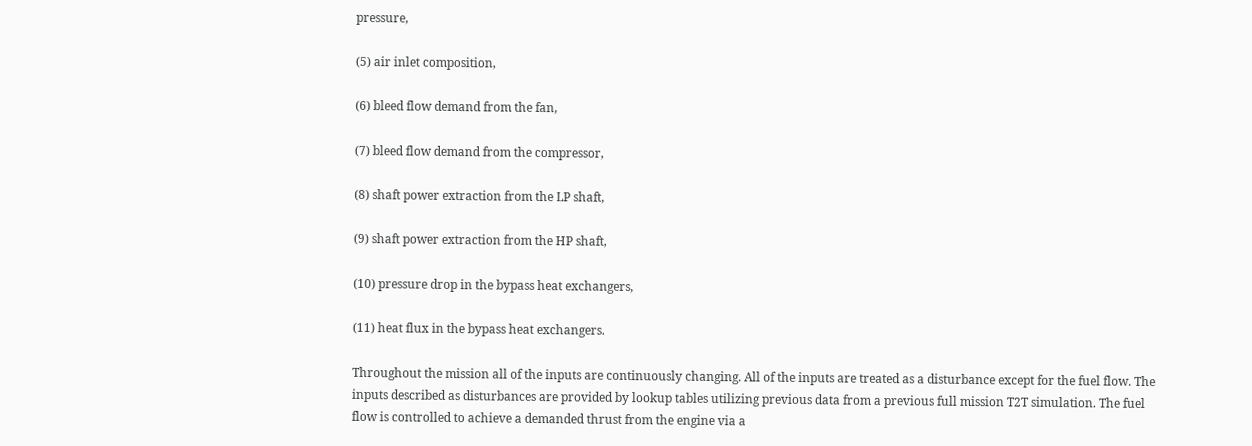pressure,

(5) air inlet composition,

(6) bleed flow demand from the fan,

(7) bleed flow demand from the compressor,

(8) shaft power extraction from the LP shaft,

(9) shaft power extraction from the HP shaft,

(10) pressure drop in the bypass heat exchangers,

(11) heat flux in the bypass heat exchangers.

Throughout the mission all of the inputs are continuously changing. All of the inputs are treated as a disturbance except for the fuel flow. The inputs described as disturbances are provided by lookup tables utilizing previous data from a previous full mission T2T simulation. The fuel flow is controlled to achieve a demanded thrust from the engine via a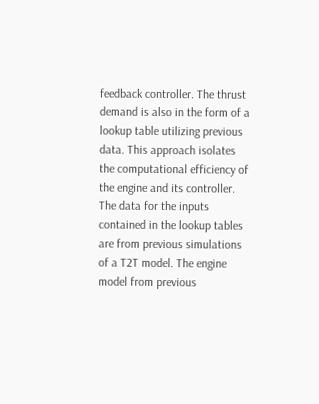feedback controller. The thrust demand is also in the form of a lookup table utilizing previous data. This approach isolates the computational efficiency of the engine and its controller. The data for the inputs contained in the lookup tables are from previous simulations of a T2T model. The engine model from previous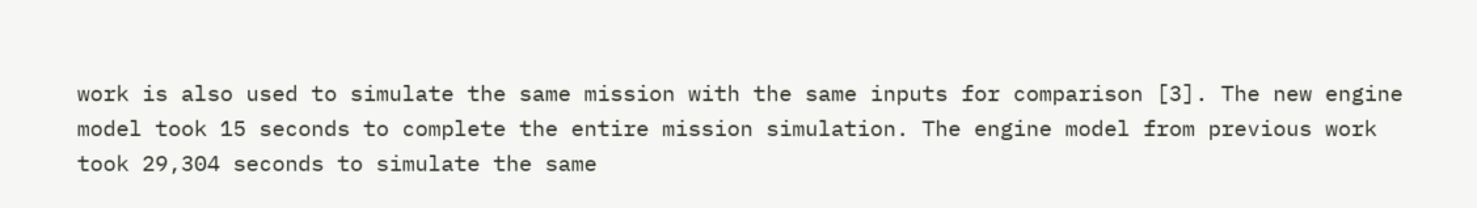work is also used to simulate the same mission with the same inputs for comparison [3]. The new engine model took 15 seconds to complete the entire mission simulation. The engine model from previous work took 29,304 seconds to simulate the same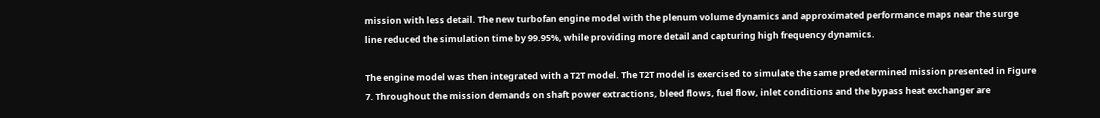mission with less detail. The new turbofan engine model with the plenum volume dynamics and approximated performance maps near the surge line reduced the simulation time by 99.95%, while providing more detail and capturing high frequency dynamics.

The engine model was then integrated with a T2T model. The T2T model is exercised to simulate the same predetermined mission presented in Figure 7. Throughout the mission demands on shaft power extractions, bleed flows, fuel flow, inlet conditions and the bypass heat exchanger are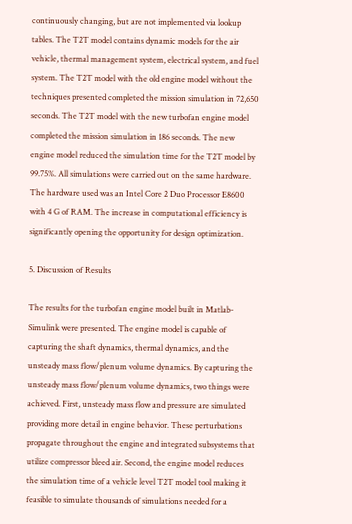continuously changing, but are not implemented via lookup tables. The T2T model contains dynamic models for the air vehicle, thermal management system, electrical system, and fuel system. The T2T model with the old engine model without the techniques presented completed the mission simulation in 72,650 seconds. The T2T model with the new turbofan engine model completed the mission simulation in 186 seconds. The new engine model reduced the simulation time for the T2T model by 99.75%. All simulations were carried out on the same hardware. The hardware used was an Intel Core 2 Duo Processor E8600 with 4 G of RAM. The increase in computational efficiency is significantly opening the opportunity for design optimization.

5. Discussion of Results

The results for the turbofan engine model built in Matlab-Simulink were presented. The engine model is capable of capturing the shaft dynamics, thermal dynamics, and the unsteady mass flow/plenum volume dynamics. By capturing the unsteady mass flow/plenum volume dynamics, two things were achieved. First, unsteady mass flow and pressure are simulated providing more detail in engine behavior. These perturbations propagate throughout the engine and integrated subsystems that utilize compressor bleed air. Second, the engine model reduces the simulation time of a vehicle level T2T model tool making it feasible to simulate thousands of simulations needed for a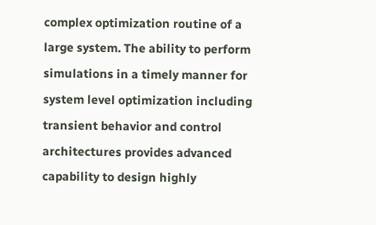complex optimization routine of a large system. The ability to perform simulations in a timely manner for system level optimization including transient behavior and control architectures provides advanced capability to design highly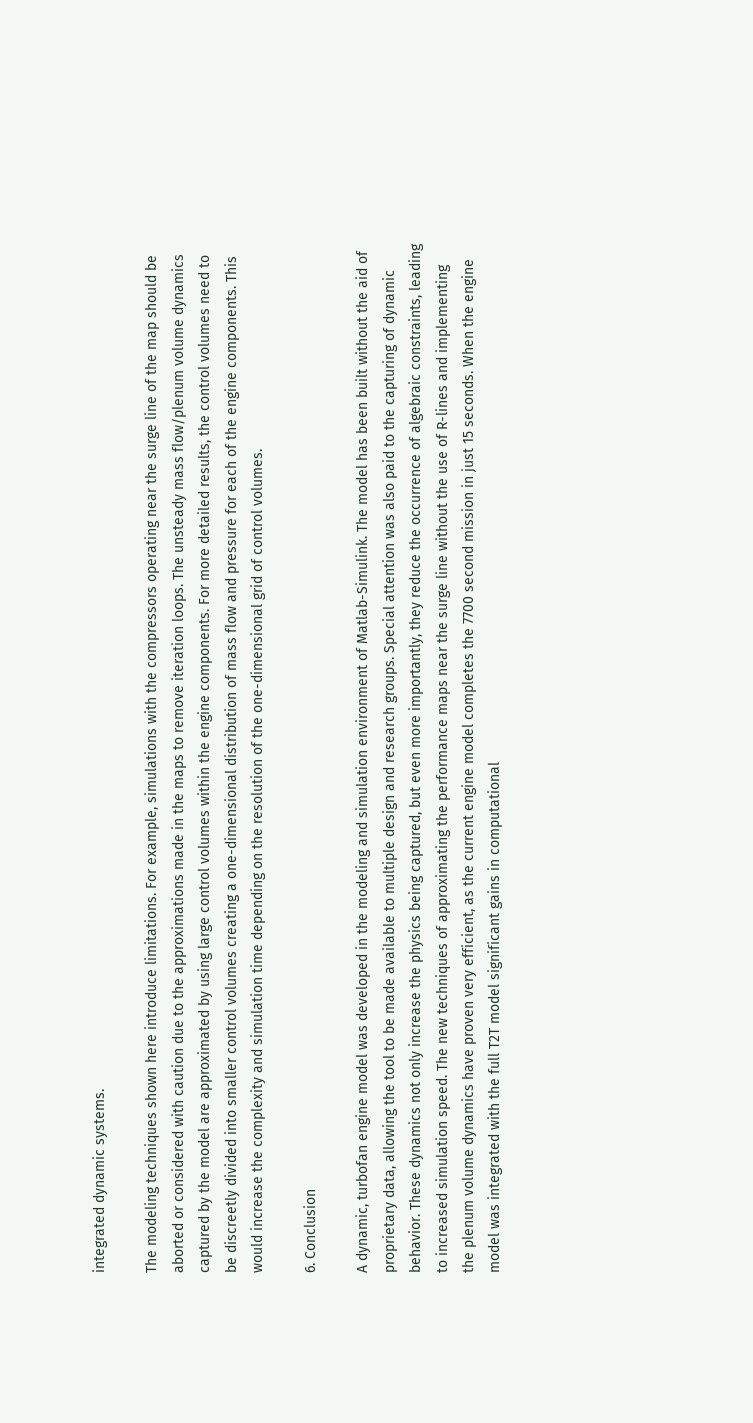integrated dynamic systems.

The modeling techniques shown here introduce limitations. For example, simulations with the compressors operating near the surge line of the map should be aborted or considered with caution due to the approximations made in the maps to remove iteration loops. The unsteady mass flow/plenum volume dynamics captured by the model are approximated by using large control volumes within the engine components. For more detailed results, the control volumes need to be discreetly divided into smaller control volumes creating a one-dimensional distribution of mass flow and pressure for each of the engine components. This would increase the complexity and simulation time depending on the resolution of the one-dimensional grid of control volumes.

6. Conclusion

A dynamic, turbofan engine model was developed in the modeling and simulation environment of Matlab-Simulink. The model has been built without the aid of proprietary data, allowing the tool to be made available to multiple design and research groups. Special attention was also paid to the capturing of dynamic behavior. These dynamics not only increase the physics being captured, but even more importantly, they reduce the occurrence of algebraic constraints, leading to increased simulation speed. The new techniques of approximating the performance maps near the surge line without the use of R-lines and implementing the plenum volume dynamics have proven very efficient, as the current engine model completes the 7700 second mission in just 15 seconds. When the engine model was integrated with the full T2T model significant gains in computational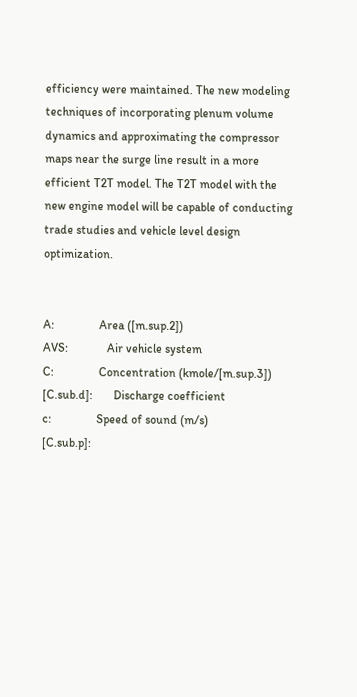efficiency were maintained. The new modeling techniques of incorporating plenum volume dynamics and approximating the compressor maps near the surge line result in a more efficient T2T model. The T2T model with the new engine model will be capable of conducting trade studies and vehicle level design optimization.


A:               Area ([m.sup.2])
AVS:             Air vehicle system
C:               Concentration (kmole/[m.sup.3])
[C.sub.d]:       Discharge coefficient
c:               Speed of sound (m/s)
[C.sub.p]: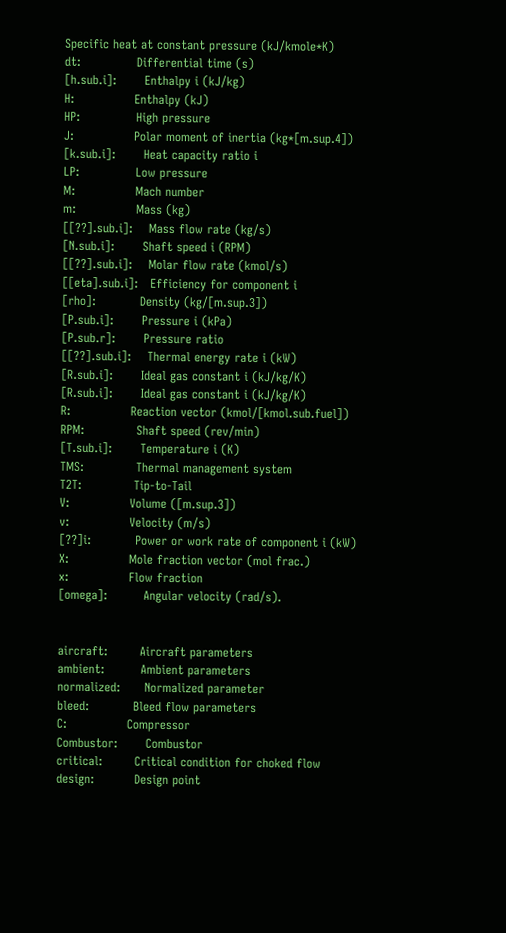Specific heat at constant pressure (kJ/kmole*K)
dt:              Differential time (s)
[h.sub.i]:       Enthalpy i (kJ/kg)
H:               Enthalpy (kJ)
HP:              High pressure
J:               Polar moment of inertia (kg*[m.sup.4])
[k.sub.i]:       Heat capacity ratio i
LP:              Low pressure
M:               Mach number
m:               Mass (kg)
[[??].sub.i]:    Mass flow rate (kg/s)
[N.sub.i]:       Shaft speed i (RPM)
[[??].sub.i]:    Molar flow rate (kmol/s)
[[eta].sub.i]:   Efficiency for component i
[rho]:           Density (kg/[m.sup.3])
[P.sub.i]:       Pressure i (kPa)
[P.sub.r]:       Pressure ratio
[[??].sub.i]:    Thermal energy rate i (kW)
[R.sub.i]:       Ideal gas constant i (kJ/kg/K)
[R.sub.i]:       Ideal gas constant i (kJ/kg/K)
R:               Reaction vector (kmol/[kmol.sub.fuel])
RPM:             Shaft speed (rev/min)
[T.sub.i]:       Temperature i (K)
TMS:             Thermal management system
T2T:             Tip-to-Tail
V:               Volume ([m.sup.3])
v:               Velocity (m/s)
[??]i:           Power or work rate of component i (kW)
X:               Mole fraction vector (mol frac.)
x:               Flow fraction
[omega]:         Angular velocity (rad/s).


aircraft:        Aircraft parameters
ambient:         Ambient parameters
normalized:      Normalized parameter
bleed:           Bleed flow parameters
C:               Compressor
Combustor:       Combustor
critical:        Critical condition for choked flow
design:          Design point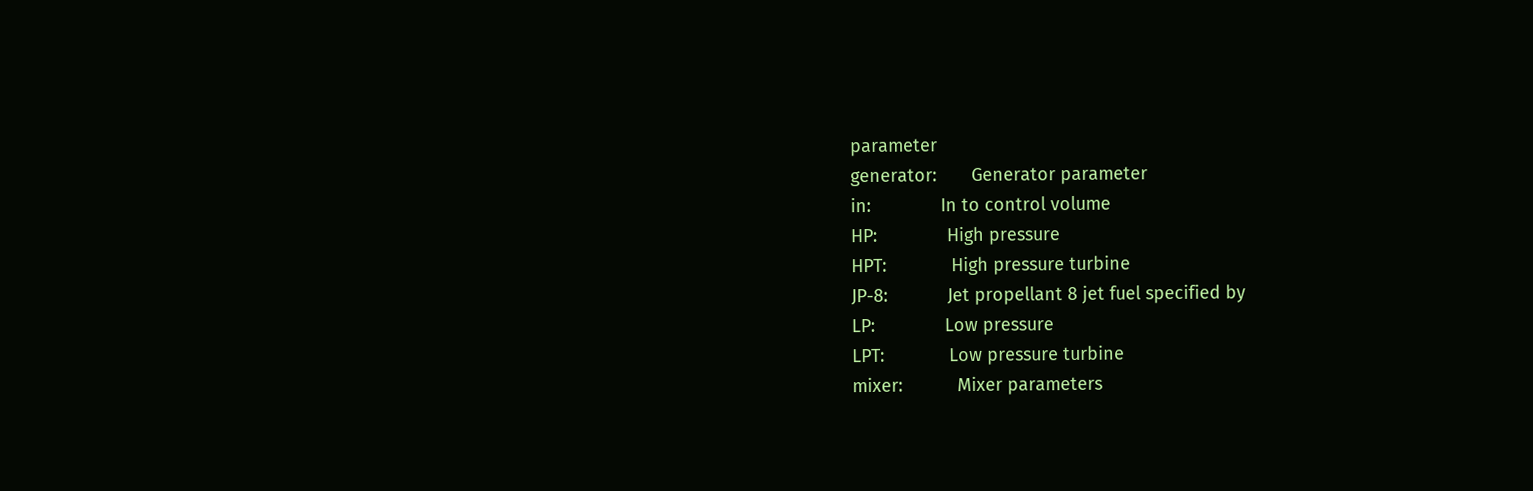parameter
generator:       Generator parameter
in:              In to control volume
HP:              High pressure
HPT:             High pressure turbine
JP-8:            Jet propellant 8 jet fuel specified by
LP:              Low pressure
LPT:             Low pressure turbine
mixer:           Mixer parameters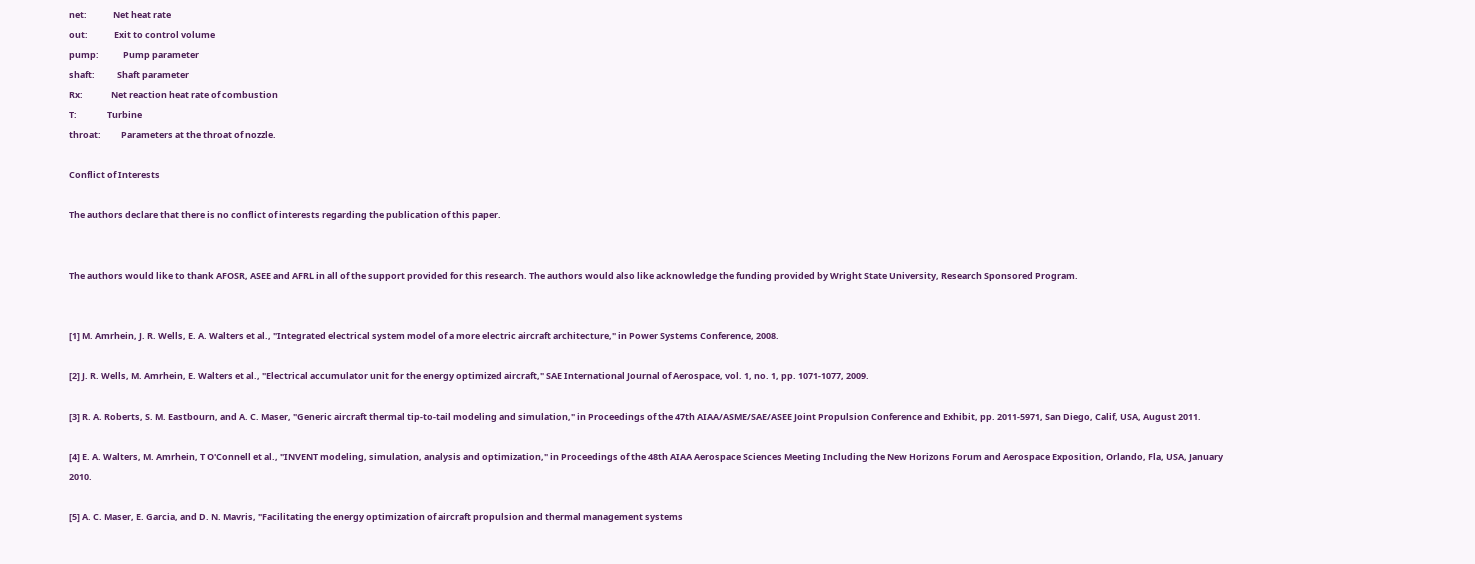net:             Net heat rate
out:             Exit to control volume
pump:            Pump parameter
shaft:           Shaft parameter
Rx:              Net reaction heat rate of combustion
T:               Turbine
throat:          Parameters at the throat of nozzle.

Conflict of Interests

The authors declare that there is no conflict of interests regarding the publication of this paper.


The authors would like to thank AFOSR, ASEE and AFRL in all of the support provided for this research. The authors would also like acknowledge the funding provided by Wright State University, Research Sponsored Program.


[1] M. Amrhein, J. R. Wells, E. A. Walters et al., "Integrated electrical system model of a more electric aircraft architecture," in Power Systems Conference, 2008.

[2] J. R. Wells, M. Amrhein, E. Walters et al., "Electrical accumulator unit for the energy optimized aircraft," SAE International Journal of Aerospace, vol. 1, no. 1, pp. 1071-1077, 2009.

[3] R. A. Roberts, S. M. Eastbourn, and A. C. Maser, "Generic aircraft thermal tip-to-tail modeling and simulation," in Proceedings of the 47th AIAA/ASME/SAE/ASEE Joint Propulsion Conference and Exhibit, pp. 2011-5971, San Diego, Calif, USA, August 2011.

[4] E. A. Walters, M. Amrhein, T O'Connell et al., "INVENT modeling, simulation, analysis and optimization," in Proceedings of the 48th AIAA Aerospace Sciences Meeting Including the New Horizons Forum and Aerospace Exposition, Orlando, Fla, USA, January 2010.

[5] A. C. Maser, E. Garcia, and D. N. Mavris, "Facilitating the energy optimization of aircraft propulsion and thermal management systems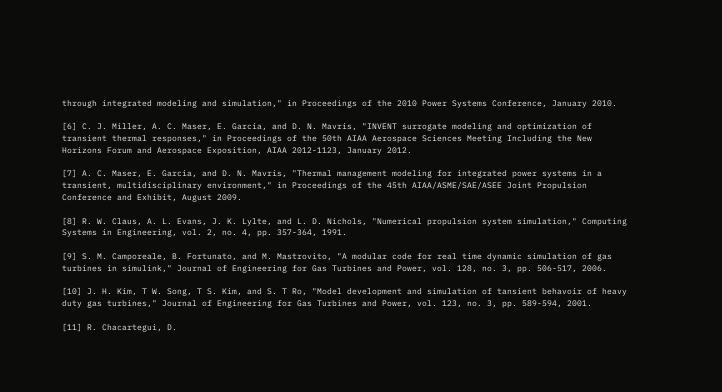through integrated modeling and simulation," in Proceedings of the 2010 Power Systems Conference, January 2010.

[6] C. J. Miller, A. C. Maser, E. Garcia, and D. N. Mavris, "INVENT surrogate modeling and optimization of transient thermal responses," in Proceedings of the 50th AIAA Aerospace Sciences Meeting Including the New Horizons Forum and Aerospace Exposition, AIAA 2012-1123, January 2012.

[7] A. C. Maser, E. Garcia, and D. N. Mavris, "Thermal management modeling for integrated power systems in a transient, multidisciplinary environment," in Proceedings of the 45th AIAA/ASME/SAE/ASEE Joint Propulsion Conference and Exhibit, August 2009.

[8] R. W. Claus, A. L. Evans, J. K. Lylte, and L. D. Nichols, "Numerical propulsion system simulation," Computing Systems in Engineering, vol. 2, no. 4, pp. 357-364, 1991.

[9] S. M. Camporeale, B. Fortunato, and M. Mastrovito, "A modular code for real time dynamic simulation of gas turbines in simulink," Journal of Engineering for Gas Turbines and Power, vol. 128, no. 3, pp. 506-517, 2006.

[10] J. H. Kim, T W. Song, T S. Kim, and S. T Ro, "Model development and simulation of tansient behavoir of heavy duty gas turbines," Journal of Engineering for Gas Turbines and Power, vol. 123, no. 3, pp. 589-594, 2001.

[11] R. Chacartegui, D.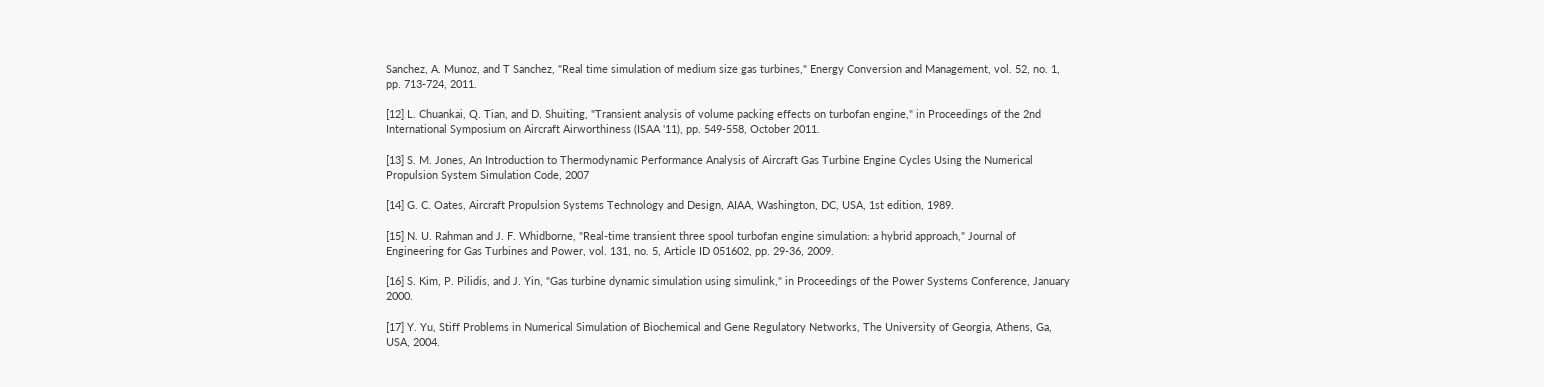Sanchez, A. Munoz, and T Sanchez, "Real time simulation of medium size gas turbines," Energy Conversion and Management, vol. 52, no. 1, pp. 713-724, 2011.

[12] L. Chuankai, Q. Tian, and D. Shuiting, "Transient analysis of volume packing effects on turbofan engine," in Proceedings of the 2nd International Symposium on Aircraft Airworthiness (ISAA '11), pp. 549-558, October 2011.

[13] S. M. Jones, An Introduction to Thermodynamic Performance Analysis of Aircraft Gas Turbine Engine Cycles Using the Numerical Propulsion System Simulation Code, 2007

[14] G. C. Oates, Aircraft Propulsion Systems Technology and Design, AIAA, Washington, DC, USA, 1st edition, 1989.

[15] N. U. Rahman and J. F. Whidborne, "Real-time transient three spool turbofan engine simulation: a hybrid approach," Journal of Engineering for Gas Turbines and Power, vol. 131, no. 5, Article ID 051602, pp. 29-36, 2009.

[16] S. Kim, P. Pilidis, and J. Yin, "Gas turbine dynamic simulation using simulink," in Proceedings of the Power Systems Conference, January 2000.

[17] Y. Yu, Stiff Problems in Numerical Simulation of Biochemical and Gene Regulatory Networks, The University of Georgia, Athens, Ga, USA, 2004.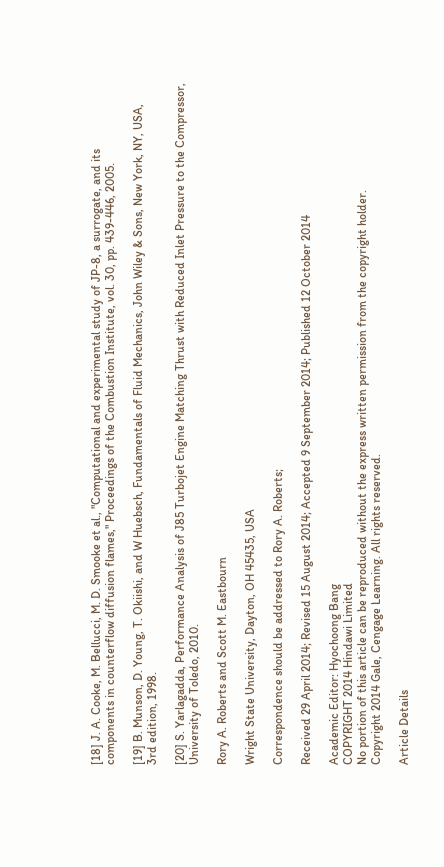[18] J. A. Cooke, M. Bellucci, M. D. Smooke et al., "Computational and experimental study of JP-8, a surrogate, and its components in counterflow diffusion flames," Proceedings of the Combustion Institute, vol. 30, pp. 439-446, 2005.

[19] B. Munson, D. Young, T. Okiishi, and W Huebsch, Fundamentals of Fluid Mechanics, John Wiley & Sons, New York, NY, USA, 3rd edition, 1998.

[20] S. Yarlagadda, Performance Analysis of J85 Turbojet Engine Matching Thrust with Reduced Inlet Pressure to the Compressor, University of Toledo, 2010.

Rory A. Roberts and Scott M. Eastbourn

Wright State University, Dayton, OH 45435, USA

Correspondence should be addressed to Rory A. Roberts;

Received 29 April 2014; Revised 15 August 2014; Accepted 9 September 2014; Published 12 October 2014

Academic Editor: Hyochoong Bang
COPYRIGHT 2014 Hindawi Limited
No portion of this article can be reproduced without the express written permission from the copyright holder.
Copyright 2014 Gale, Cengage Learning. All rights reserved.

Article Details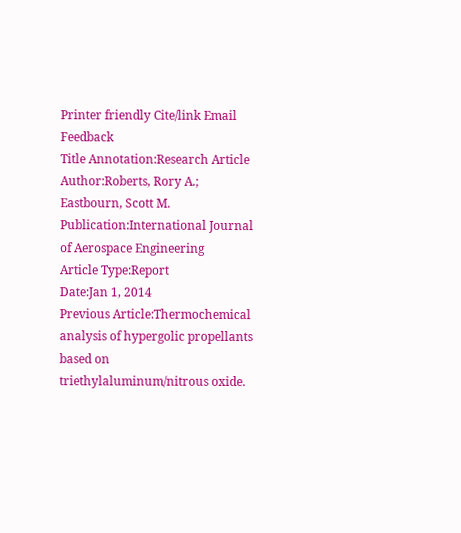Printer friendly Cite/link Email Feedback
Title Annotation:Research Article
Author:Roberts, Rory A.; Eastbourn, Scott M.
Publication:International Journal of Aerospace Engineering
Article Type:Report
Date:Jan 1, 2014
Previous Article:Thermochemical analysis of hypergolic propellants based on triethylaluminum/nitrous oxide.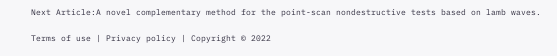Next Article:A novel complementary method for the point-scan nondestructive tests based on lamb waves.

Terms of use | Privacy policy | Copyright © 2022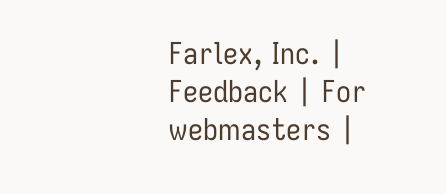Farlex, Inc. | Feedback | For webmasters |